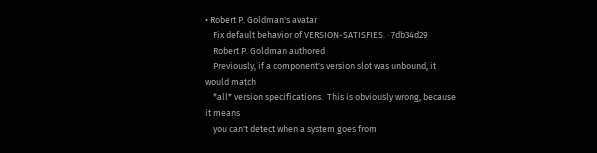• Robert P. Goldman's avatar
    Fix default behavior of VERSION-SATISFIES. · 7db34d29
    Robert P. Goldman authored
    Previously, if a component's version slot was unbound, it would match
    *all* version specifications.  This is obviously wrong, because it means
    you can't detect when a system goes from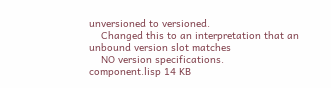unversioned to versioned.
    Changed this to an interpretation that an unbound version slot matches
    NO version specifications.
component.lisp 14 KB